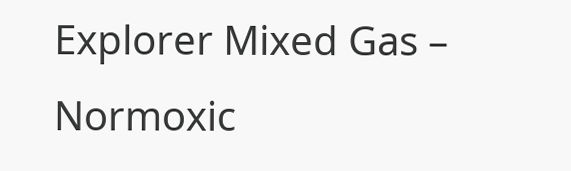Explorer Mixed Gas – Normoxic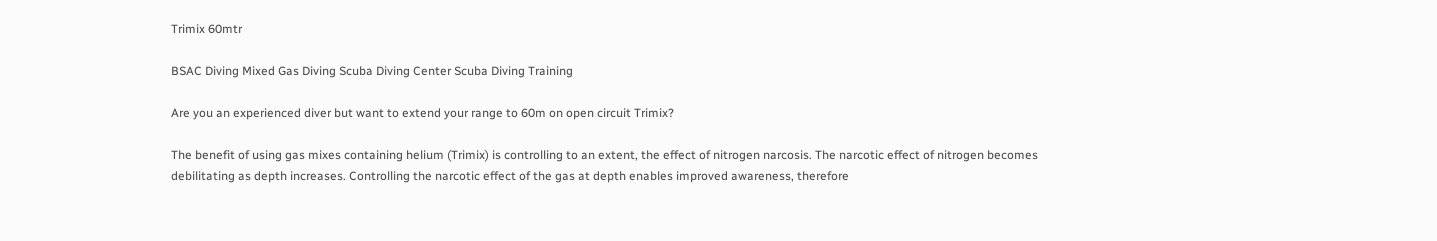Trimix 60mtr

BSAC Diving Mixed Gas Diving Scuba Diving Center Scuba Diving Training

Are you an experienced diver but want to extend your range to 60m on open circuit Trimix?

The benefit of using gas mixes containing helium (Trimix) is controlling to an extent, the effect of nitrogen narcosis. The narcotic effect of nitrogen becomes debilitating as depth increases. Controlling the narcotic effect of the gas at depth enables improved awareness, therefore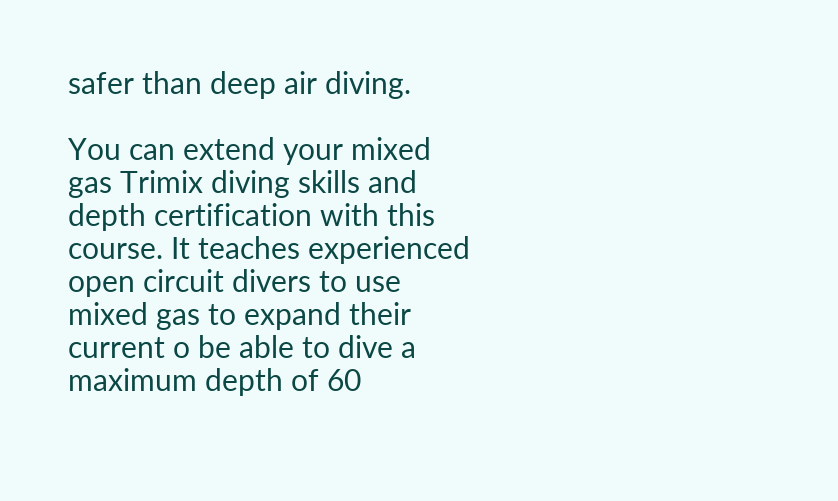safer than deep air diving.

You can extend your mixed gas Trimix diving skills and depth certification with this course. It teaches experienced open circuit divers to use mixed gas to expand their current o be able to dive a maximum depth of 60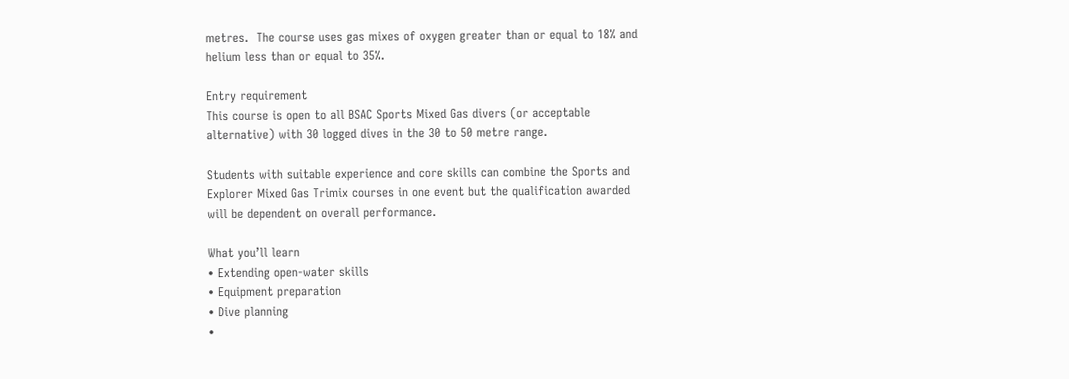metres.  The course uses gas mixes of oxygen greater than or equal to 18% and helium less than or equal to 35%.

Entry requirement
This course is open to all BSAC Sports Mixed Gas divers (or acceptable alternative) with 30 logged dives in the 30 to 50 metre range.

Students with suitable experience and core skills can combine the Sports and Explorer Mixed Gas Trimix courses in one event but the qualification awarded will be dependent on overall performance.

What you’ll learn
• Extending open-water skills
• Equipment preparation
• Dive planning
•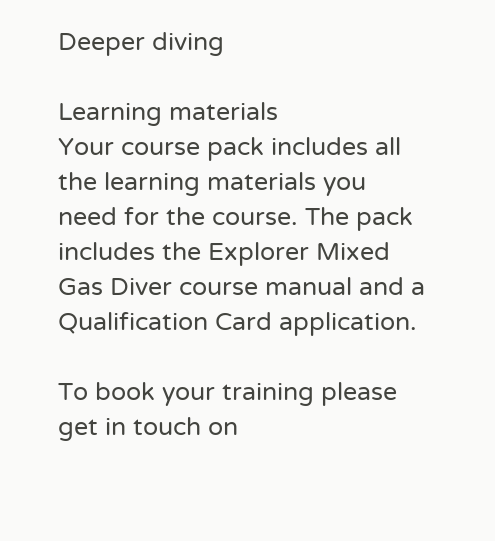Deeper diving

Learning materials
Your course pack includes all the learning materials you need for the course. The pack includes the Explorer Mixed Gas Diver course manual and a Qualification Card application.

To book your training please get in touch on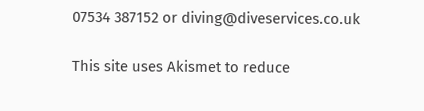07534 387152 or diving@diveservices.co.uk

This site uses Akismet to reduce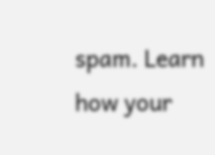spam. Learn how your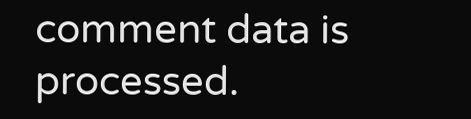comment data is processed.